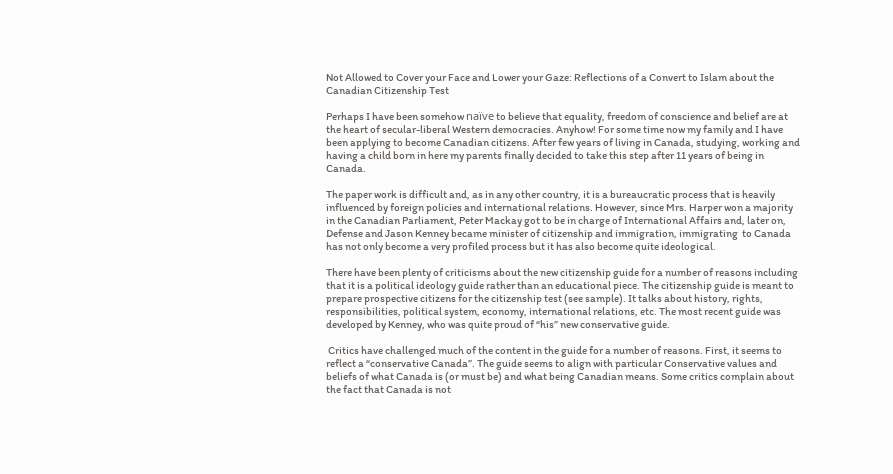Not Allowed to Cover your Face and Lower your Gaze: Reflections of a Convert to Islam about the Canadian Citizenship Test

Perhaps I have been somehow naïve to believe that equality, freedom of conscience and belief are at the heart of secular-liberal Western democracies. Anyhow! For some time now my family and I have been applying to become Canadian citizens. After few years of living in Canada, studying, working and having a child born in here my parents finally decided to take this step after 11 years of being in Canada.

The paper work is difficult and, as in any other country, it is a bureaucratic process that is heavily influenced by foreign policies and international relations. However, since Mrs. Harper won a majority in the Canadian Parliament, Peter Mackay got to be in charge of International Affairs and, later on, Defense and Jason Kenney became minister of citizenship and immigration, immigrating  to Canada has not only become a very profiled process but it has also become quite ideological.

There have been plenty of criticisms about the new citizenship guide for a number of reasons including that it is a political ideology guide rather than an educational piece. The citizenship guide is meant to prepare prospective citizens for the citizenship test (see sample). It talks about history, rights, responsibilities, political system, economy, international relations, etc. The most recent guide was developed by Kenney, who was quite proud of “his” new conservative guide.

 Critics have challenged much of the content in the guide for a number of reasons. First, it seems to reflect a “conservative Canada”. The guide seems to align with particular Conservative values and beliefs of what Canada is (or must be) and what being Canadian means. Some critics complain about the fact that Canada is not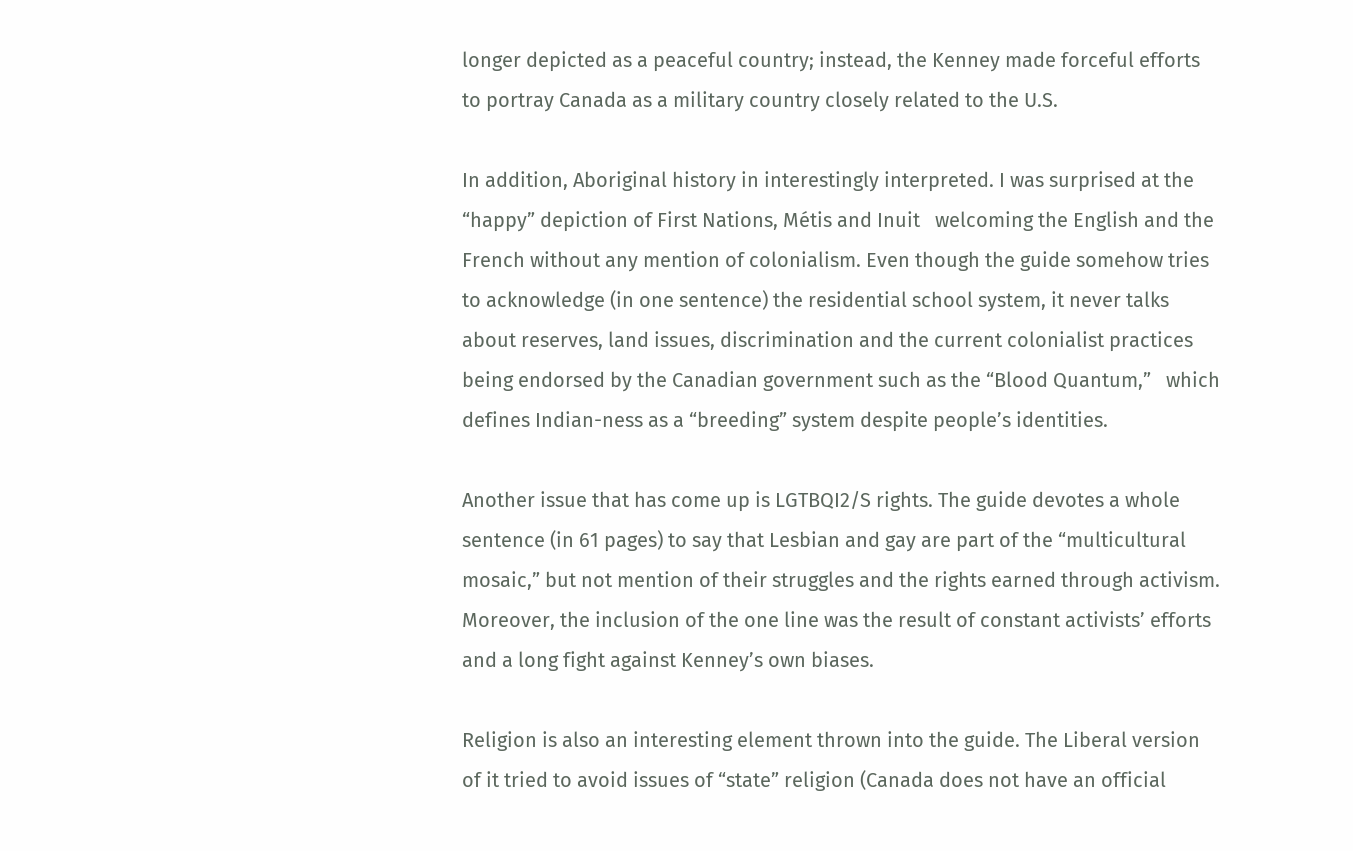longer depicted as a peaceful country; instead, the Kenney made forceful efforts to portray Canada as a military country closely related to the U.S.

In addition, Aboriginal history in interestingly interpreted. I was surprised at the “happy” depiction of First Nations, Métis and Inuit   welcoming the English and the French without any mention of colonialism. Even though the guide somehow tries to acknowledge (in one sentence) the residential school system, it never talks about reserves, land issues, discrimination and the current colonialist practices being endorsed by the Canadian government such as the “Blood Quantum,”   which defines Indian-ness as a “breeding” system despite people’s identities.

Another issue that has come up is LGTBQI2/S rights. The guide devotes a whole sentence (in 61 pages) to say that Lesbian and gay are part of the “multicultural mosaic,” but not mention of their struggles and the rights earned through activism. Moreover, the inclusion of the one line was the result of constant activists’ efforts and a long fight against Kenney’s own biases.

Religion is also an interesting element thrown into the guide. The Liberal version of it tried to avoid issues of “state” religion (Canada does not have an official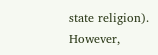state religion). However,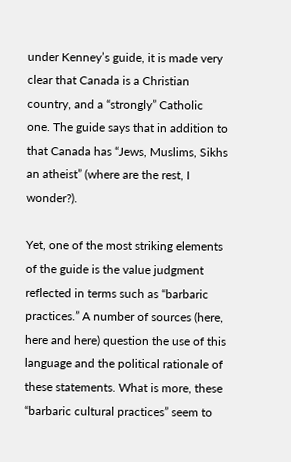under Kenney’s guide, it is made very clear that Canada is a Christian country, and a “strongly” Catholic one. The guide says that in addition to that Canada has “Jews, Muslims, Sikhs an atheist” (where are the rest, I wonder?).

Yet, one of the most striking elements of the guide is the value judgment reflected in terms such as “barbaric practices.” A number of sources (here, here and here) question the use of this language and the political rationale of these statements. What is more, these “barbaric cultural practices” seem to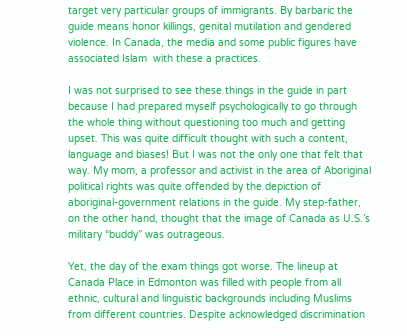target very particular groups of immigrants. By barbaric the guide means honor killings, genital mutilation and gendered violence. In Canada, the media and some public figures have  associated Islam  with these a practices.

I was not surprised to see these things in the guide in part because I had prepared myself psychologically to go through the whole thing without questioning too much and getting upset. This was quite difficult thought with such a content, language and biases! But I was not the only one that felt that way. My mom, a professor and activist in the area of Aboriginal political rights was quite offended by the depiction of aboriginal-government relations in the guide. My step-father, on the other hand, thought that the image of Canada as U.S.’s military “buddy” was outrageous.

Yet, the day of the exam things got worse. The lineup at Canada Place in Edmonton was filled with people from all ethnic, cultural and linguistic backgrounds including Muslims from different countries. Despite acknowledged discrimination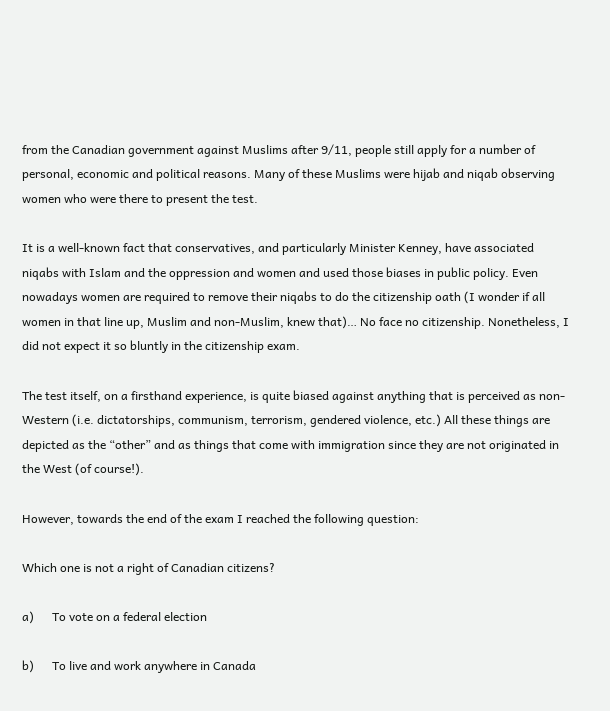from the Canadian government against Muslims after 9/11, people still apply for a number of personal, economic and political reasons. Many of these Muslims were hijab and niqab observing women who were there to present the test.

It is a well-known fact that conservatives, and particularly Minister Kenney, have associated niqabs with Islam and the oppression and women and used those biases in public policy. Even nowadays women are required to remove their niqabs to do the citizenship oath (I wonder if all women in that line up, Muslim and non-Muslim, knew that)… No face no citizenship. Nonetheless, I did not expect it so bluntly in the citizenship exam.

The test itself, on a firsthand experience, is quite biased against anything that is perceived as non-Western (i.e. dictatorships, communism, terrorism, gendered violence, etc.) All these things are depicted as the “other” and as things that come with immigration since they are not originated in the West (of course!).

However, towards the end of the exam I reached the following question:

Which one is not a right of Canadian citizens?

a)      To vote on a federal election

b)      To live and work anywhere in Canada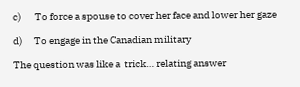c)       To force a spouse to cover her face and lower her gaze

d)      To engage in the Canadian military

The question was like a  trick… relating answer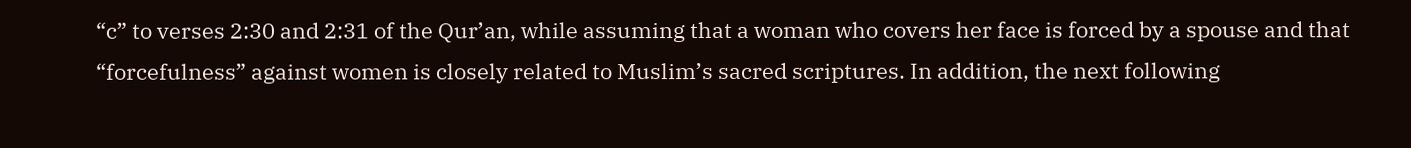“c” to verses 2:30 and 2:31 of the Qur’an, while assuming that a woman who covers her face is forced by a spouse and that “forcefulness” against women is closely related to Muslim’s sacred scriptures. In addition, the next following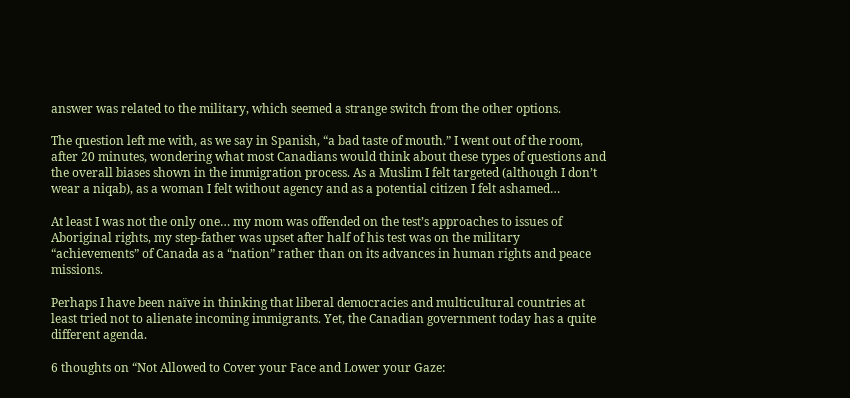answer was related to the military, which seemed a strange switch from the other options.

The question left me with, as we say in Spanish, “a bad taste of mouth.” I went out of the room, after 20 minutes, wondering what most Canadians would think about these types of questions and the overall biases shown in the immigration process. As a Muslim I felt targeted (although I don’t wear a niqab), as a woman I felt without agency and as a potential citizen I felt ashamed…

At least I was not the only one… my mom was offended on the test’s approaches to issues of Aboriginal rights, my step-father was upset after half of his test was on the military “achievements” of Canada as a “nation” rather than on its advances in human rights and peace missions.

Perhaps I have been naïve in thinking that liberal democracies and multicultural countries at least tried not to alienate incoming immigrants. Yet, the Canadian government today has a quite different agenda.

6 thoughts on “Not Allowed to Cover your Face and Lower your Gaze: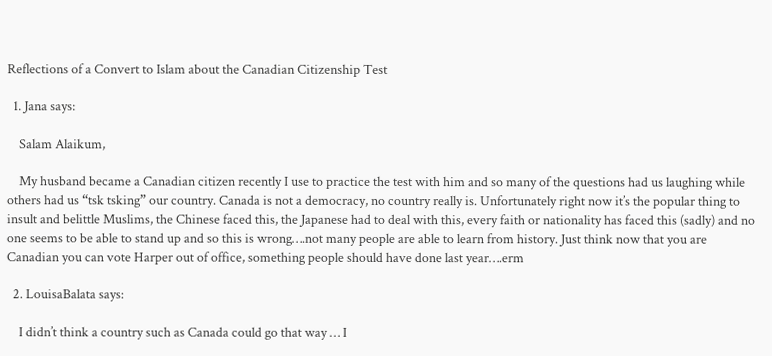Reflections of a Convert to Islam about the Canadian Citizenship Test

  1. Jana says:

    Salam Alaikum,

    My husband became a Canadian citizen recently I use to practice the test with him and so many of the questions had us laughing while others had us “tsk tsking” our country. Canada is not a democracy, no country really is. Unfortunately right now it’s the popular thing to insult and belittle Muslims, the Chinese faced this, the Japanese had to deal with this, every faith or nationality has faced this (sadly) and no one seems to be able to stand up and so this is wrong….not many people are able to learn from history. Just think now that you are Canadian you can vote Harper out of office, something people should have done last year….erm

  2. LouisaBalata says:

    I didn’t think a country such as Canada could go that way … I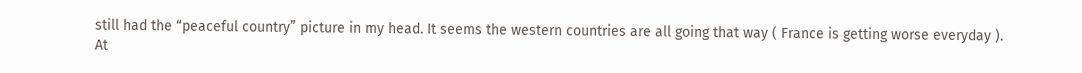still had the “peaceful country” picture in my head. It seems the western countries are all going that way ( France is getting worse everyday ). At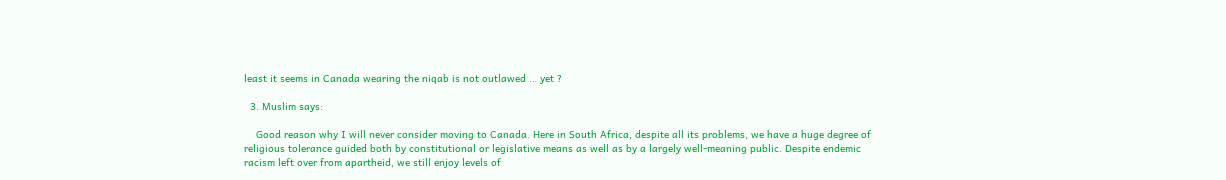least it seems in Canada wearing the niqab is not outlawed … yet ?

  3. Muslim says:

    Good reason why I will never consider moving to Canada. Here in South Africa, despite all its problems, we have a huge degree of religious tolerance guided both by constitutional or legislative means as well as by a largely well-meaning public. Despite endemic racism left over from apartheid, we still enjoy levels of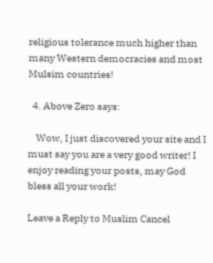religious tolerance much higher than many Western democracies and most Mulsim countries!

  4. Above Zero says:

    Wow, I just discovered your site and I must say you are a very good writer! I enjoy reading your posts, may God bless all your work!

Leave a Reply to Muslim Cancel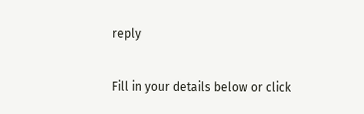reply

Fill in your details below or click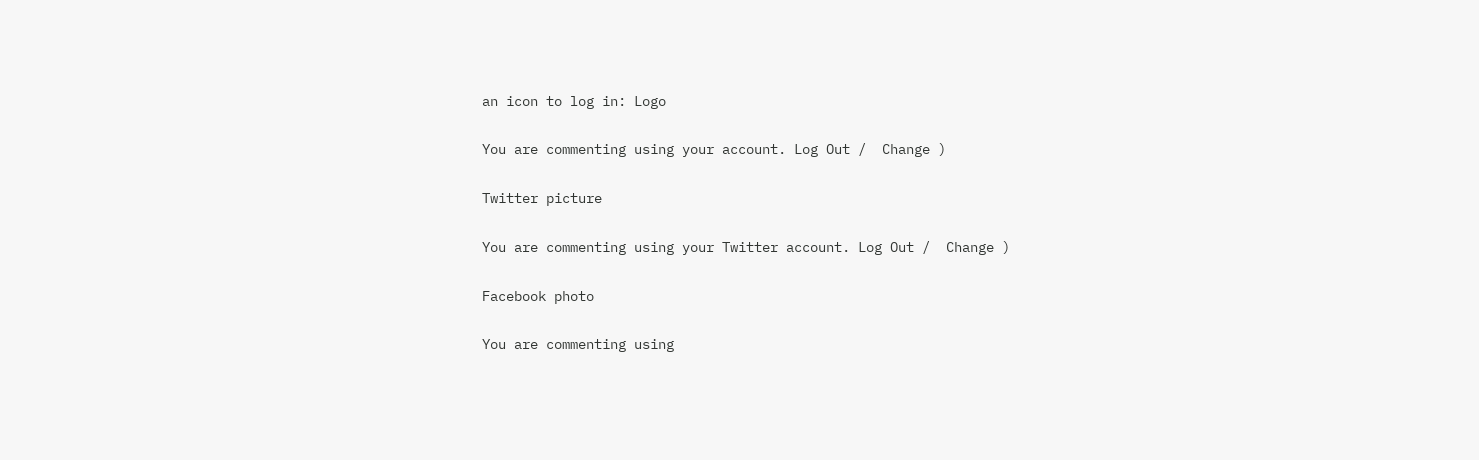an icon to log in: Logo

You are commenting using your account. Log Out /  Change )

Twitter picture

You are commenting using your Twitter account. Log Out /  Change )

Facebook photo

You are commenting using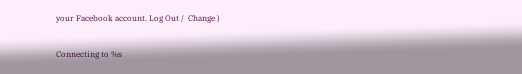your Facebook account. Log Out /  Change )

Connecting to %s